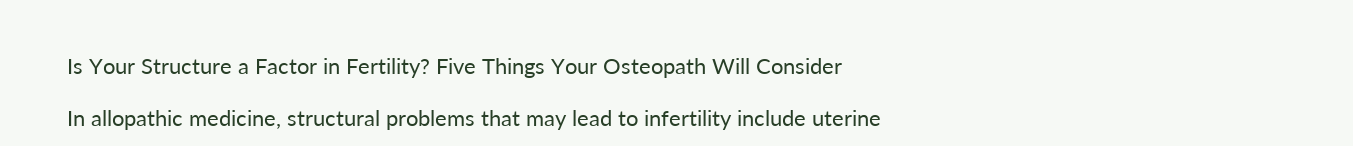Is Your Structure a Factor in Fertility? Five Things Your Osteopath Will Consider

In allopathic medicine, structural problems that may lead to infertility include uterine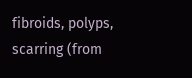fibroids, polyps, scarring (from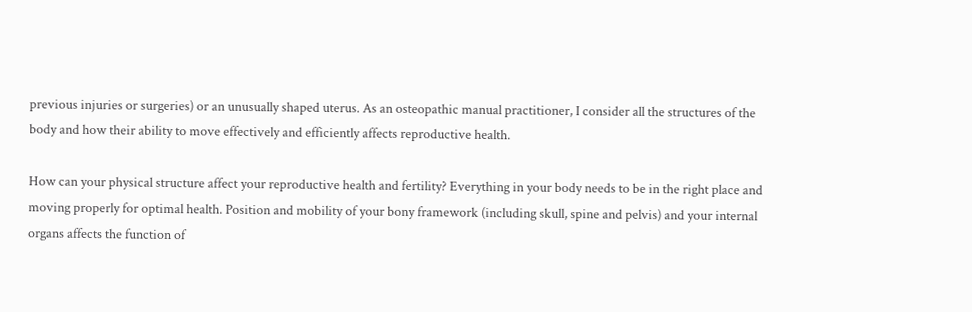previous injuries or surgeries) or an unusually shaped uterus. As an osteopathic manual practitioner, I consider all the structures of the body and how their ability to move effectively and efficiently affects reproductive health.

How can your physical structure affect your reproductive health and fertility? Everything in your body needs to be in the right place and moving properly for optimal health. Position and mobility of your bony framework (including skull, spine and pelvis) and your internal organs affects the function of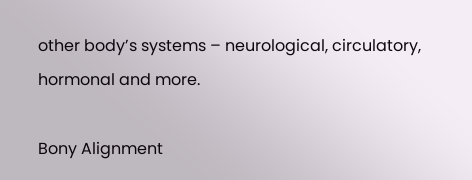other body’s systems – neurological, circulatory, hormonal and more.

Bony Alignment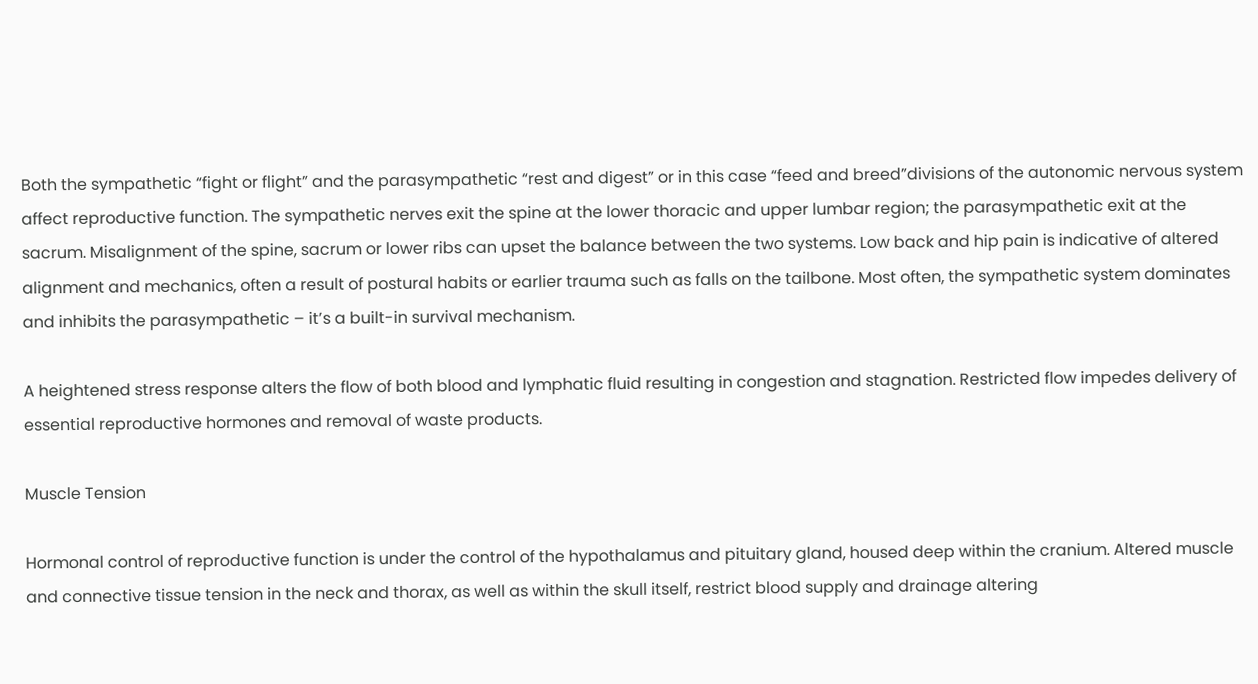Both the sympathetic “fight or flight” and the parasympathetic “rest and digest” or in this case “feed and breed”divisions of the autonomic nervous system affect reproductive function. The sympathetic nerves exit the spine at the lower thoracic and upper lumbar region; the parasympathetic exit at the sacrum. Misalignment of the spine, sacrum or lower ribs can upset the balance between the two systems. Low back and hip pain is indicative of altered alignment and mechanics, often a result of postural habits or earlier trauma such as falls on the tailbone. Most often, the sympathetic system dominates and inhibits the parasympathetic – it’s a built-in survival mechanism.

A heightened stress response alters the flow of both blood and lymphatic fluid resulting in congestion and stagnation. Restricted flow impedes delivery of essential reproductive hormones and removal of waste products.

Muscle Tension

Hormonal control of reproductive function is under the control of the hypothalamus and pituitary gland, housed deep within the cranium. Altered muscle and connective tissue tension in the neck and thorax, as well as within the skull itself, restrict blood supply and drainage altering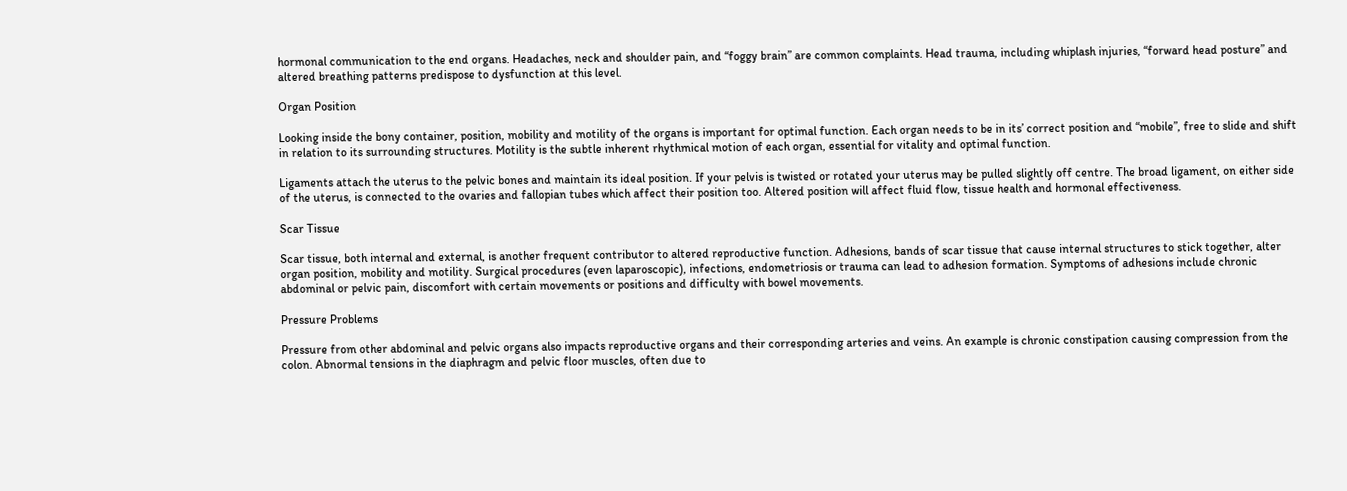hormonal communication to the end organs. Headaches, neck and shoulder pain, and “foggy brain” are common complaints. Head trauma, including whiplash injuries, “forward head posture” and altered breathing patterns predispose to dysfunction at this level.

Organ Position

Looking inside the bony container, position, mobility and motility of the organs is important for optimal function. Each organ needs to be in its’ correct position and “mobile”, free to slide and shift in relation to its surrounding structures. Motility is the subtle inherent rhythmical motion of each organ, essential for vitality and optimal function.

Ligaments attach the uterus to the pelvic bones and maintain its ideal position. If your pelvis is twisted or rotated your uterus may be pulled slightly off centre. The broad ligament, on either side of the uterus, is connected to the ovaries and fallopian tubes which affect their position too. Altered position will affect fluid flow, tissue health and hormonal effectiveness.

Scar Tissue

Scar tissue, both internal and external, is another frequent contributor to altered reproductive function. Adhesions, bands of scar tissue that cause internal structures to stick together, alter organ position, mobility and motility. Surgical procedures (even laparoscopic), infections, endometriosis or trauma can lead to adhesion formation. Symptoms of adhesions include chronic abdominal or pelvic pain, discomfort with certain movements or positions and difficulty with bowel movements.

Pressure Problems

Pressure from other abdominal and pelvic organs also impacts reproductive organs and their corresponding arteries and veins. An example is chronic constipation causing compression from the colon. Abnormal tensions in the diaphragm and pelvic floor muscles, often due to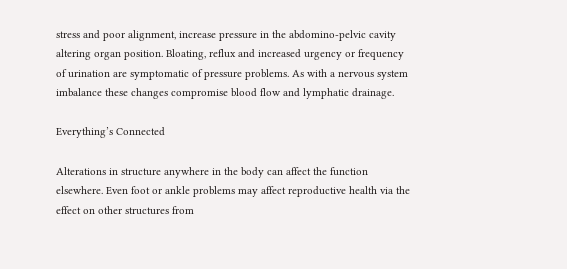stress and poor alignment, increase pressure in the abdomino-pelvic cavity altering organ position. Bloating, reflux and increased urgency or frequency of urination are symptomatic of pressure problems. As with a nervous system imbalance these changes compromise blood flow and lymphatic drainage.

Everything’s Connected

Alterations in structure anywhere in the body can affect the function elsewhere. Even foot or ankle problems may affect reproductive health via the effect on other structures from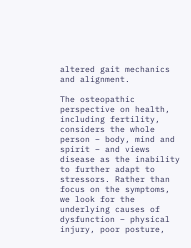altered gait mechanics and alignment.

The osteopathic perspective on health, including fertility, considers the whole person – body, mind and spirit – and views disease as the inability to further adapt to stressors. Rather than focus on the symptoms, we look for the underlying causes of dysfunction – physical injury, poor posture,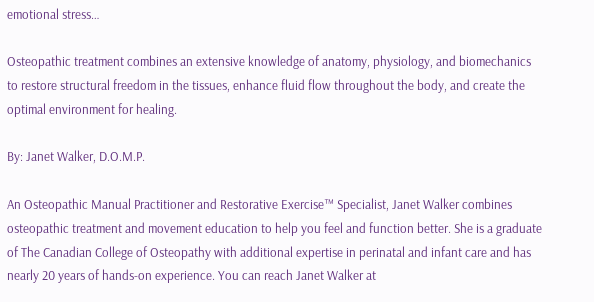emotional stress…

Osteopathic treatment combines an extensive knowledge of anatomy, physiology, and biomechanics to restore structural freedom in the tissues, enhance fluid flow throughout the body, and create the optimal environment for healing.

By: Janet Walker, D.O.M.P.

An Osteopathic Manual Practitioner and Restorative Exercise™ Specialist, Janet Walker combines osteopathic treatment and movement education to help you feel and function better. She is a graduate of The Canadian College of Osteopathy with additional expertise in perinatal and infant care and has nearly 20 years of hands-on experience. You can reach Janet Walker at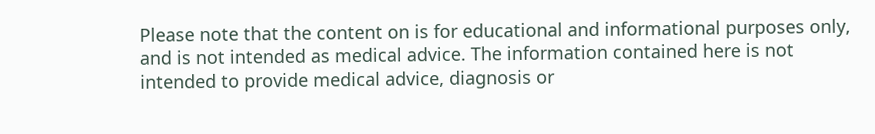Please note that the content on is for educational and informational purposes only, and is not intended as medical advice. The information contained here is not intended to provide medical advice, diagnosis or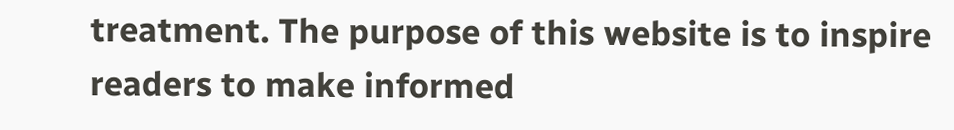treatment. The purpose of this website is to inspire readers to make informed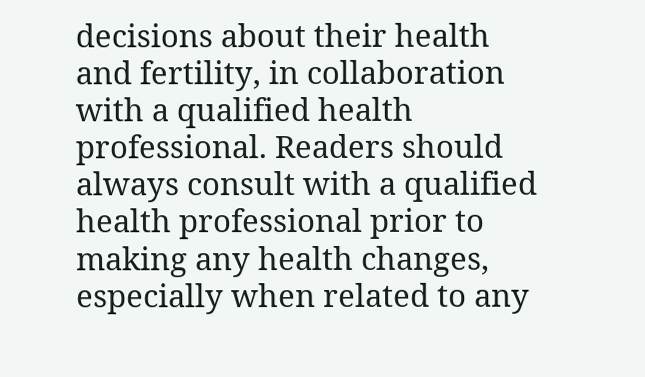decisions about their health and fertility, in collaboration with a qualified health professional. Readers should always consult with a qualified health professional prior to making any health changes, especially when related to any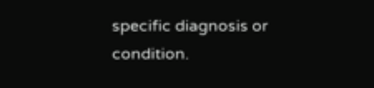specific diagnosis or condition.